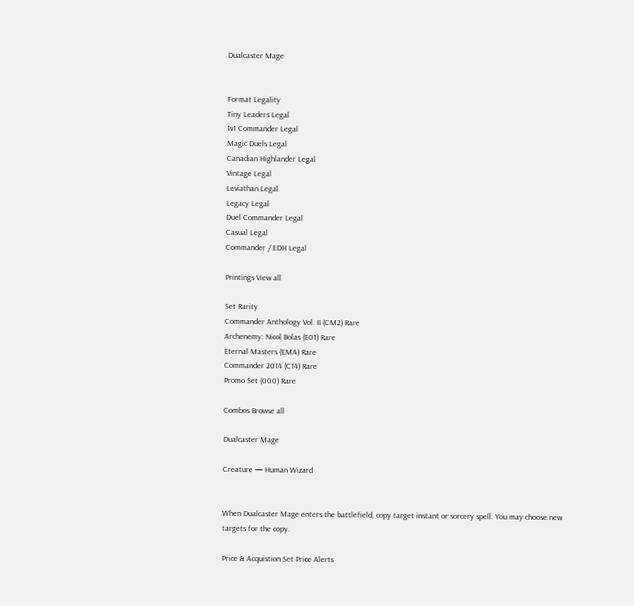Dualcaster Mage


Format Legality
Tiny Leaders Legal
1v1 Commander Legal
Magic Duels Legal
Canadian Highlander Legal
Vintage Legal
Leviathan Legal
Legacy Legal
Duel Commander Legal
Casual Legal
Commander / EDH Legal

Printings View all

Set Rarity
Commander Anthology Vol. II (CM2) Rare
Archenemy: Nicol Bolas (E01) Rare
Eternal Masters (EMA) Rare
Commander 2014 (C14) Rare
Promo Set (000) Rare

Combos Browse all

Dualcaster Mage

Creature — Human Wizard


When Dualcaster Mage enters the battlefield, copy target instant or sorcery spell. You may choose new targets for the copy.

Price & Acquistion Set Price Alerts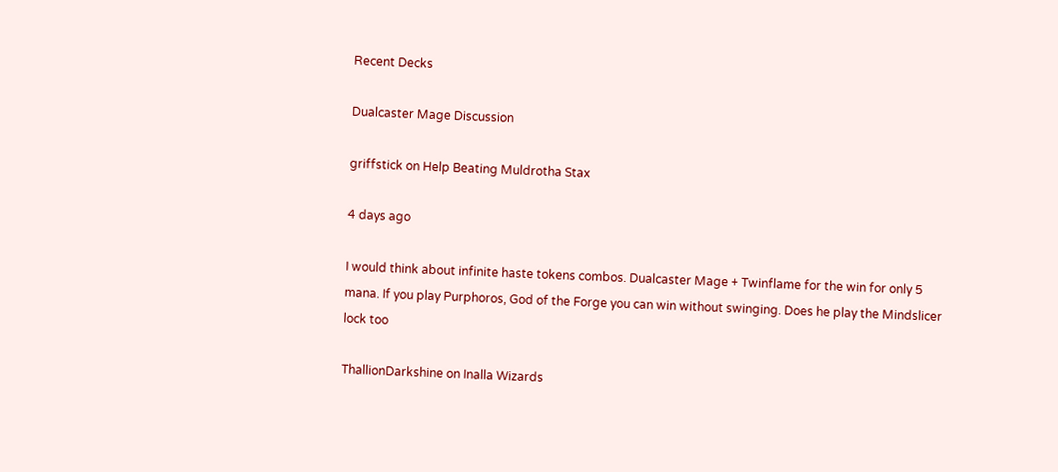Recent Decks

Dualcaster Mage Discussion

griffstick on Help Beating Muldrotha Stax

4 days ago

I would think about infinite haste tokens combos. Dualcaster Mage + Twinflame for the win for only 5 mana. If you play Purphoros, God of the Forge you can win without swinging. Does he play the Mindslicer lock too

ThallionDarkshine on Inalla Wizards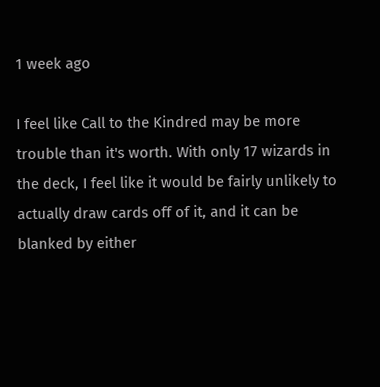1 week ago

I feel like Call to the Kindred may be more trouble than it's worth. With only 17 wizards in the deck, I feel like it would be fairly unlikely to actually draw cards off of it, and it can be blanked by either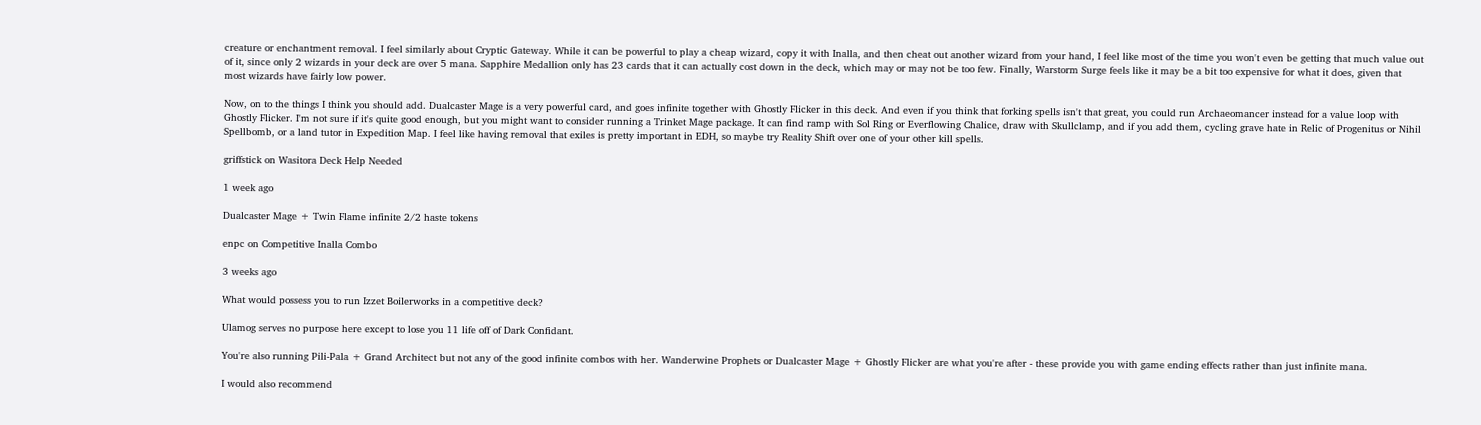creature or enchantment removal. I feel similarly about Cryptic Gateway. While it can be powerful to play a cheap wizard, copy it with Inalla, and then cheat out another wizard from your hand, I feel like most of the time you won't even be getting that much value out of it, since only 2 wizards in your deck are over 5 mana. Sapphire Medallion only has 23 cards that it can actually cost down in the deck, which may or may not be too few. Finally, Warstorm Surge feels like it may be a bit too expensive for what it does, given that most wizards have fairly low power.

Now, on to the things I think you should add. Dualcaster Mage is a very powerful card, and goes infinite together with Ghostly Flicker in this deck. And even if you think that forking spells isn't that great, you could run Archaeomancer instead for a value loop with Ghostly Flicker. I'm not sure if it's quite good enough, but you might want to consider running a Trinket Mage package. It can find ramp with Sol Ring or Everflowing Chalice, draw with Skullclamp, and if you add them, cycling grave hate in Relic of Progenitus or Nihil Spellbomb, or a land tutor in Expedition Map. I feel like having removal that exiles is pretty important in EDH, so maybe try Reality Shift over one of your other kill spells.

griffstick on Wasitora Deck Help Needed

1 week ago

Dualcaster Mage + Twin Flame infinite 2/2 haste tokens

enpc on Competitive Inalla Combo

3 weeks ago

What would possess you to run Izzet Boilerworks in a competitive deck?

Ulamog serves no purpose here except to lose you 11 life off of Dark Confidant.

You're also running Pili-Pala + Grand Architect but not any of the good infinite combos with her. Wanderwine Prophets or Dualcaster Mage + Ghostly Flicker are what you're after - these provide you with game ending effects rather than just infinite mana.

I would also recommend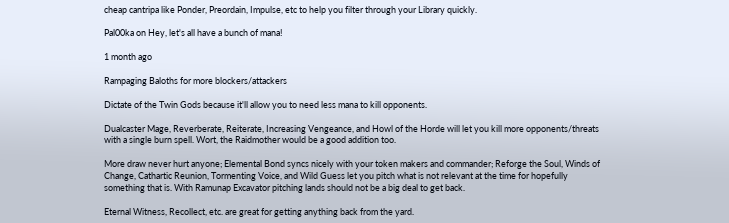cheap cantripa like Ponder, Preordain, Impulse, etc to help you filter through your Library quickly.

Pal00ka on Hey, let's all have a bunch of mana!

1 month ago

Rampaging Baloths for more blockers/attackers

Dictate of the Twin Gods because it'll allow you to need less mana to kill opponents.

Dualcaster Mage, Reverberate, Reiterate, Increasing Vengeance, and Howl of the Horde will let you kill more opponents/threats with a single burn spell. Wort, the Raidmother would be a good addition too.

More draw never hurt anyone; Elemental Bond syncs nicely with your token makers and commander; Reforge the Soul, Winds of Change, Cathartic Reunion, Tormenting Voice, and Wild Guess let you pitch what is not relevant at the time for hopefully something that is. With Ramunap Excavator pitching lands should not be a big deal to get back.

Eternal Witness, Recollect, etc. are great for getting anything back from the yard.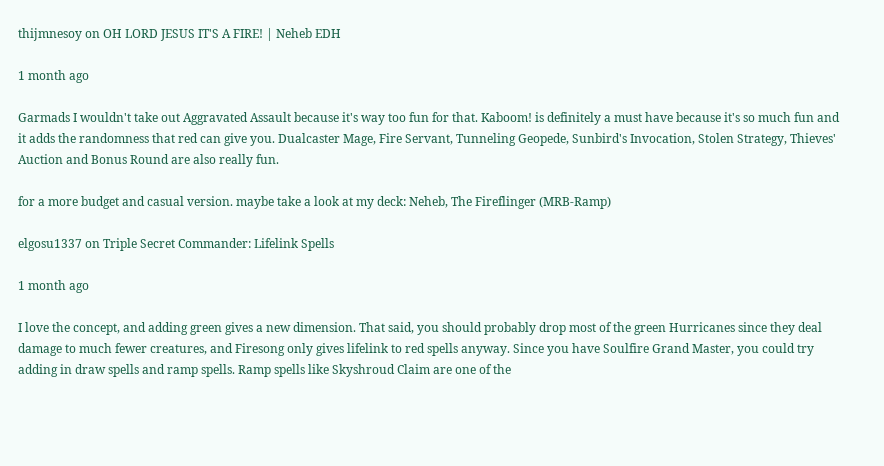thijmnesoy on OH LORD JESUS IT'S A FIRE! | Neheb EDH

1 month ago

Garmads I wouldn't take out Aggravated Assault because it's way too fun for that. Kaboom! is definitely a must have because it's so much fun and it adds the randomness that red can give you. Dualcaster Mage, Fire Servant, Tunneling Geopede, Sunbird's Invocation, Stolen Strategy, Thieves' Auction and Bonus Round are also really fun.

for a more budget and casual version. maybe take a look at my deck: Neheb, The Fireflinger (MRB-Ramp)

elgosu1337 on Triple Secret Commander: Lifelink Spells

1 month ago

I love the concept, and adding green gives a new dimension. That said, you should probably drop most of the green Hurricanes since they deal damage to much fewer creatures, and Firesong only gives lifelink to red spells anyway. Since you have Soulfire Grand Master, you could try adding in draw spells and ramp spells. Ramp spells like Skyshroud Claim are one of the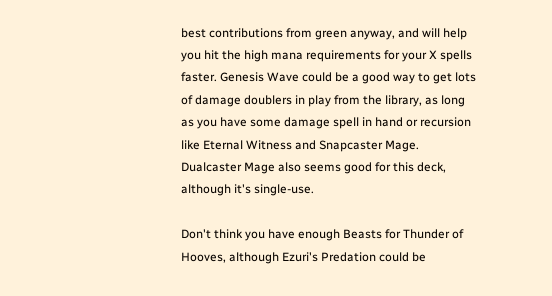best contributions from green anyway, and will help you hit the high mana requirements for your X spells faster. Genesis Wave could be a good way to get lots of damage doublers in play from the library, as long as you have some damage spell in hand or recursion like Eternal Witness and Snapcaster Mage. Dualcaster Mage also seems good for this deck, although it's single-use.

Don't think you have enough Beasts for Thunder of Hooves, although Ezuri's Predation could be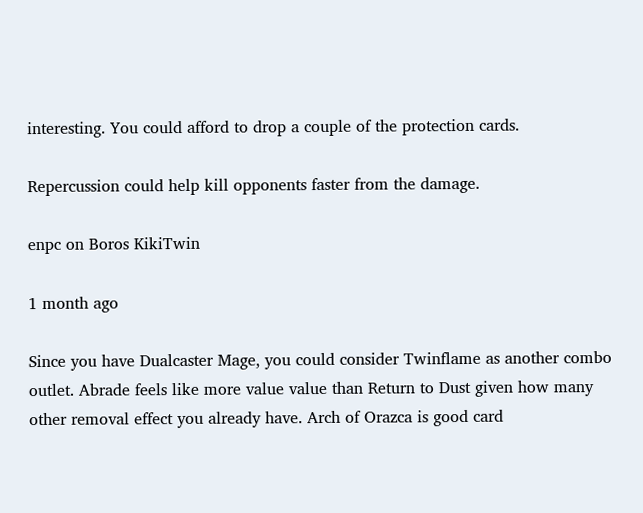interesting. You could afford to drop a couple of the protection cards.

Repercussion could help kill opponents faster from the damage.

enpc on Boros KikiTwin

1 month ago

Since you have Dualcaster Mage, you could consider Twinflame as another combo outlet. Abrade feels like more value value than Return to Dust given how many other removal effect you already have. Arch of Orazca is good card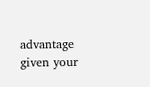advantage given your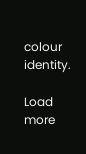colour identity.

Load more